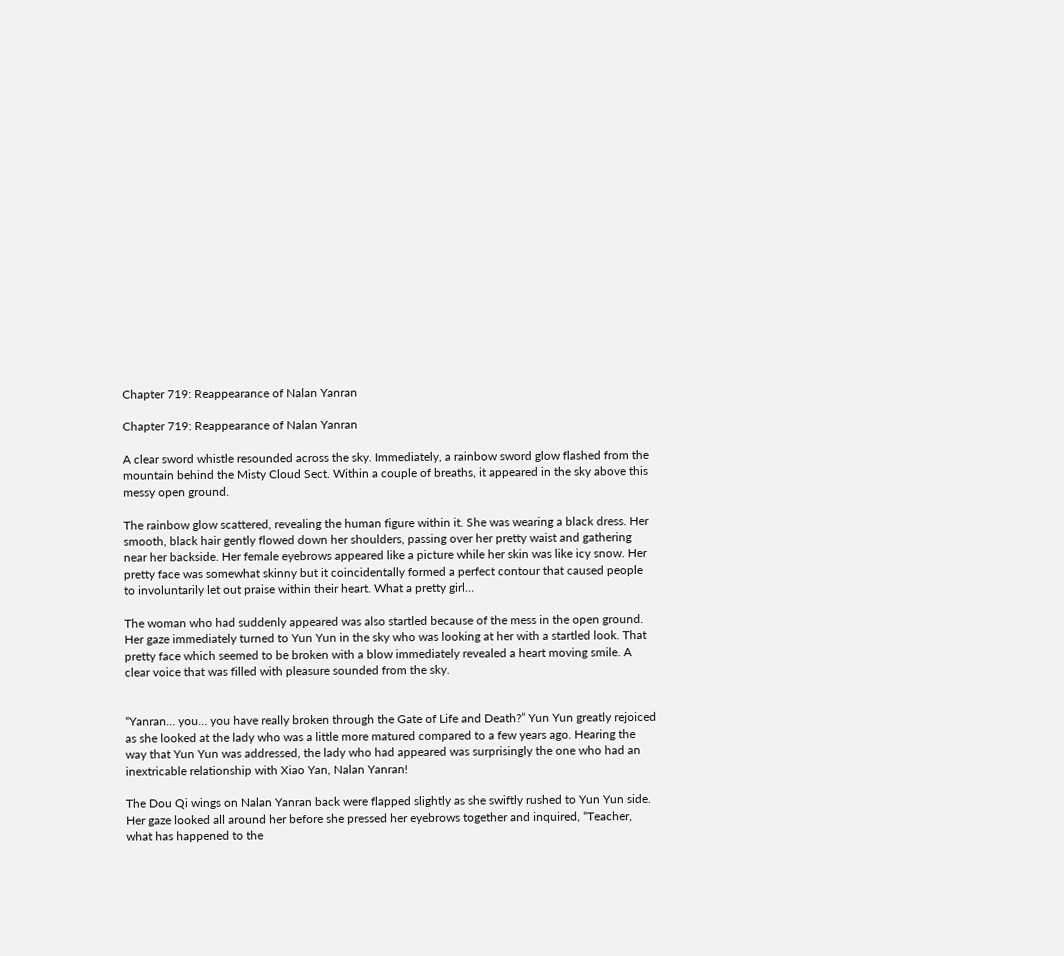Chapter 719: Reappearance of Nalan Yanran

Chapter 719: Reappearance of Nalan Yanran

A clear sword whistle resounded across the sky. Immediately, a rainbow sword glow flashed from the mountain behind the Misty Cloud Sect. Within a couple of breaths, it appeared in the sky above this messy open ground.

The rainbow glow scattered, revealing the human figure within it. She was wearing a black dress. Her smooth, black hair gently flowed down her shoulders, passing over her pretty waist and gathering near her backside. Her female eyebrows appeared like a picture while her skin was like icy snow. Her pretty face was somewhat skinny but it coincidentally formed a perfect contour that caused people to involuntarily let out praise within their heart. What a pretty girl…

The woman who had suddenly appeared was also startled because of the mess in the open ground. Her gaze immediately turned to Yun Yun in the sky who was looking at her with a startled look. That pretty face which seemed to be broken with a blow immediately revealed a heart moving smile. A clear voice that was filled with pleasure sounded from the sky.


“Yanran… you… you have really broken through the Gate of Life and Death?” Yun Yun greatly rejoiced as she looked at the lady who was a little more matured compared to a few years ago. Hearing the way that Yun Yun was addressed, the lady who had appeared was surprisingly the one who had an inextricable relationship with Xiao Yan, Nalan Yanran!

The Dou Qi wings on Nalan Yanran back were flapped slightly as she swiftly rushed to Yun Yun side. Her gaze looked all around her before she pressed her eyebrows together and inquired, “Teacher, what has happened to the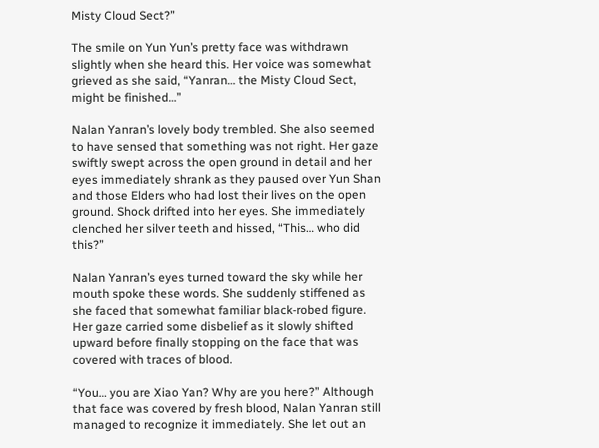Misty Cloud Sect?”

The smile on Yun Yun’s pretty face was withdrawn slightly when she heard this. Her voice was somewhat grieved as she said, “Yanran… the Misty Cloud Sect, might be finished…”

Nalan Yanran’s lovely body trembled. She also seemed to have sensed that something was not right. Her gaze swiftly swept across the open ground in detail and her eyes immediately shrank as they paused over Yun Shan and those Elders who had lost their lives on the open ground. Shock drifted into her eyes. She immediately clenched her silver teeth and hissed, “This… who did this?”

Nalan Yanran’s eyes turned toward the sky while her mouth spoke these words. She suddenly stiffened as she faced that somewhat familiar black-robed figure. Her gaze carried some disbelief as it slowly shifted upward before finally stopping on the face that was covered with traces of blood.

“You… you are Xiao Yan? Why are you here?” Although that face was covered by fresh blood, Nalan Yanran still managed to recognize it immediately. She let out an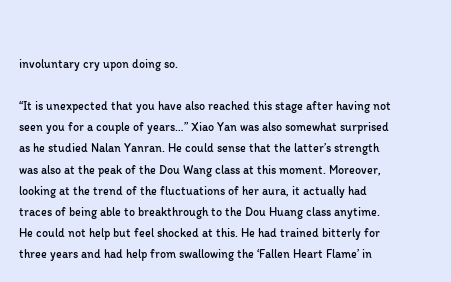involuntary cry upon doing so.

“It is unexpected that you have also reached this stage after having not seen you for a couple of years…” Xiao Yan was also somewhat surprised as he studied Nalan Yanran. He could sense that the latter’s strength was also at the peak of the Dou Wang class at this moment. Moreover, looking at the trend of the fluctuations of her aura, it actually had traces of being able to breakthrough to the Dou Huang class anytime. He could not help but feel shocked at this. He had trained bitterly for three years and had help from swallowing the ‘Fallen Heart Flame’ in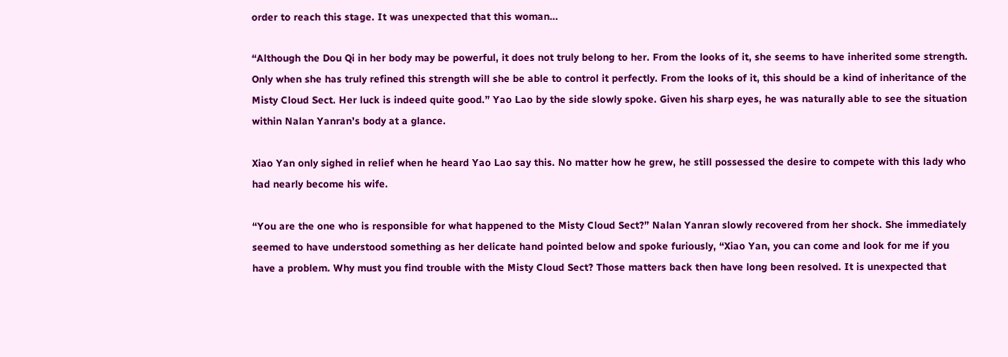order to reach this stage. It was unexpected that this woman…

“Although the Dou Qi in her body may be powerful, it does not truly belong to her. From the looks of it, she seems to have inherited some strength. Only when she has truly refined this strength will she be able to control it perfectly. From the looks of it, this should be a kind of inheritance of the Misty Cloud Sect. Her luck is indeed quite good.” Yao Lao by the side slowly spoke. Given his sharp eyes, he was naturally able to see the situation within Nalan Yanran’s body at a glance.

Xiao Yan only sighed in relief when he heard Yao Lao say this. No matter how he grew, he still possessed the desire to compete with this lady who had nearly become his wife.

“You are the one who is responsible for what happened to the Misty Cloud Sect?” Nalan Yanran slowly recovered from her shock. She immediately seemed to have understood something as her delicate hand pointed below and spoke furiously, “Xiao Yan, you can come and look for me if you have a problem. Why must you find trouble with the Misty Cloud Sect? Those matters back then have long been resolved. It is unexpected that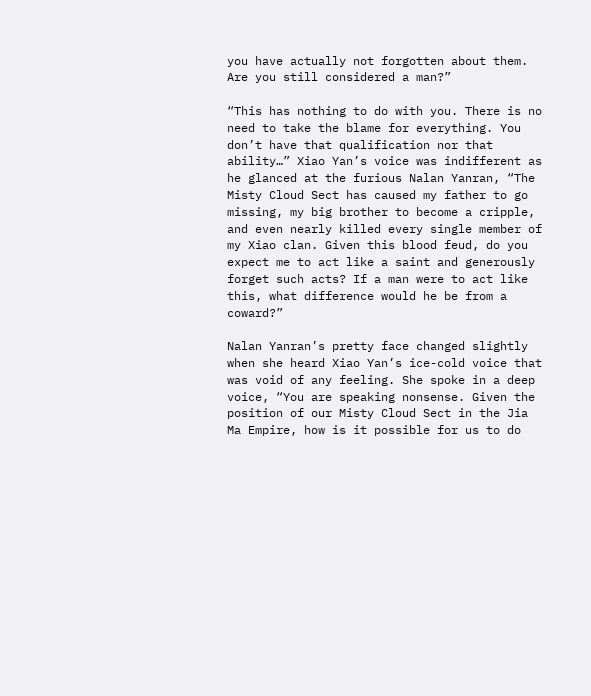you have actually not forgotten about them. Are you still considered a man?”

“This has nothing to do with you. There is no need to take the blame for everything. You don’t have that qualification nor that ability…” Xiao Yan’s voice was indifferent as he glanced at the furious Nalan Yanran, “The Misty Cloud Sect has caused my father to go missing, my big brother to become a cripple, and even nearly killed every single member of my Xiao clan. Given this blood feud, do you expect me to act like a saint and generously forget such acts? If a man were to act like this, what difference would he be from a coward?”

Nalan Yanran’s pretty face changed slightly when she heard Xiao Yan’s ice-cold voice that was void of any feeling. She spoke in a deep voice, “You are speaking nonsense. Given the position of our Misty Cloud Sect in the Jia Ma Empire, how is it possible for us to do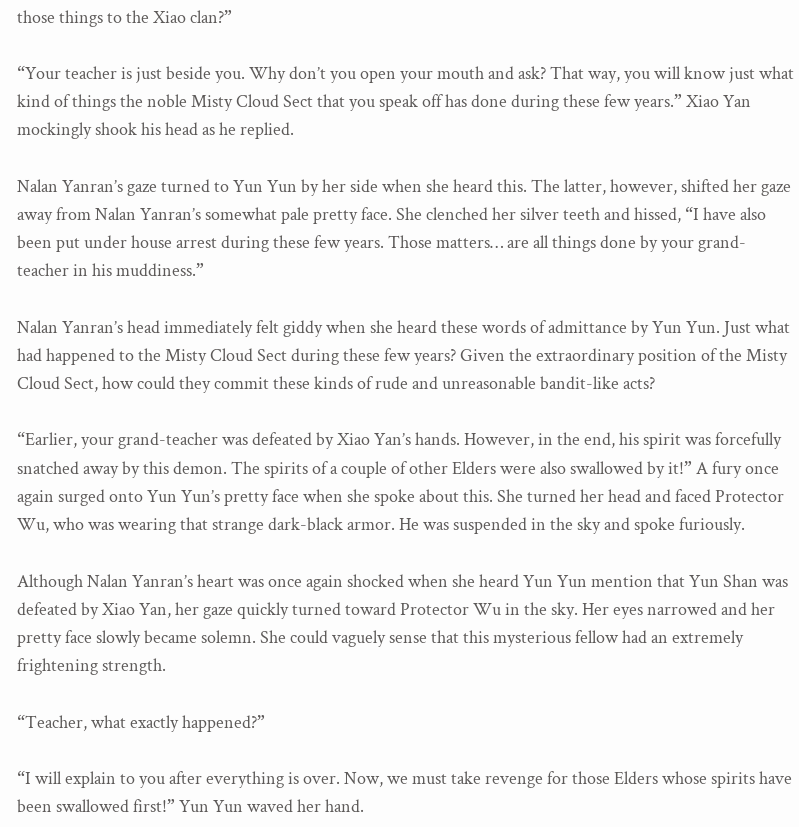those things to the Xiao clan?”

“Your teacher is just beside you. Why don’t you open your mouth and ask? That way, you will know just what kind of things the noble Misty Cloud Sect that you speak off has done during these few years.” Xiao Yan mockingly shook his head as he replied.

Nalan Yanran’s gaze turned to Yun Yun by her side when she heard this. The latter, however, shifted her gaze away from Nalan Yanran’s somewhat pale pretty face. She clenched her silver teeth and hissed, “I have also been put under house arrest during these few years. Those matters… are all things done by your grand-teacher in his muddiness.”

Nalan Yanran’s head immediately felt giddy when she heard these words of admittance by Yun Yun. Just what had happened to the Misty Cloud Sect during these few years? Given the extraordinary position of the Misty Cloud Sect, how could they commit these kinds of rude and unreasonable bandit-like acts?

“Earlier, your grand-teacher was defeated by Xiao Yan’s hands. However, in the end, his spirit was forcefully snatched away by this demon. The spirits of a couple of other Elders were also swallowed by it!” A fury once again surged onto Yun Yun’s pretty face when she spoke about this. She turned her head and faced Protector Wu, who was wearing that strange dark-black armor. He was suspended in the sky and spoke furiously.

Although Nalan Yanran’s heart was once again shocked when she heard Yun Yun mention that Yun Shan was defeated by Xiao Yan, her gaze quickly turned toward Protector Wu in the sky. Her eyes narrowed and her pretty face slowly became solemn. She could vaguely sense that this mysterious fellow had an extremely frightening strength.

“Teacher, what exactly happened?”

“I will explain to you after everything is over. Now, we must take revenge for those Elders whose spirits have been swallowed first!” Yun Yun waved her hand.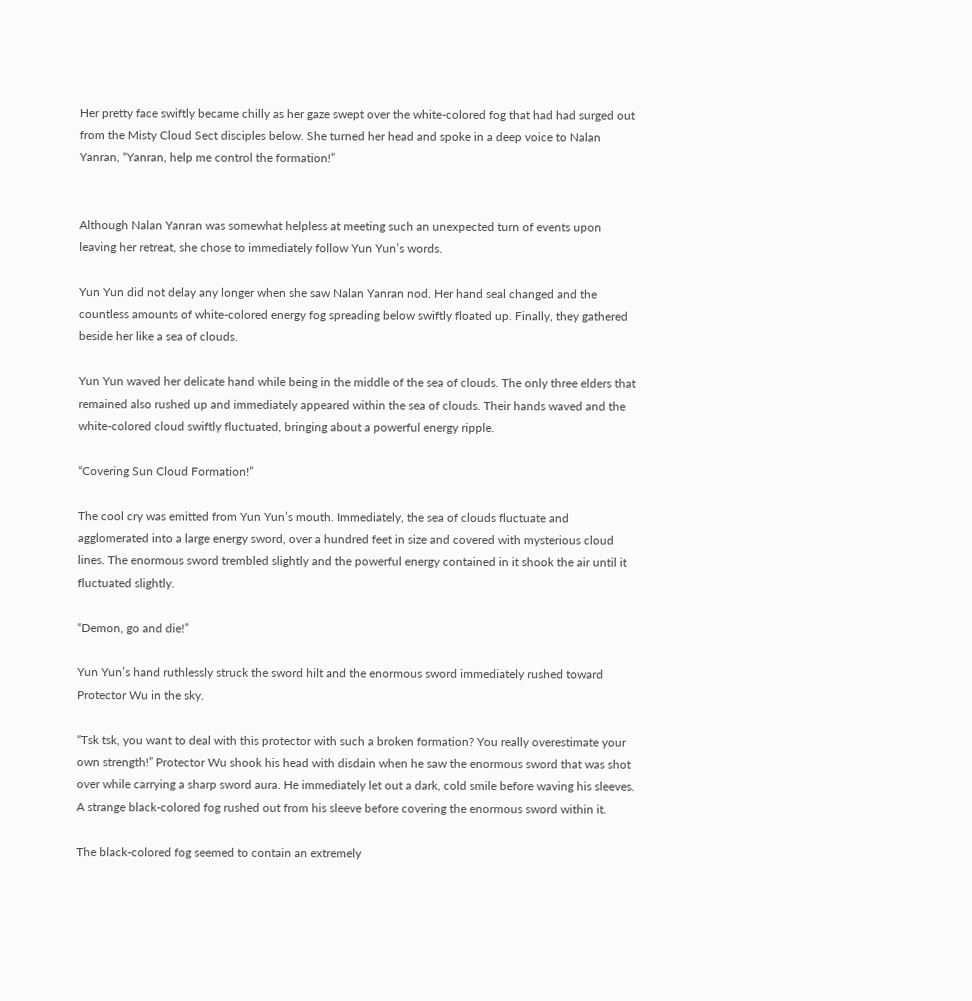Her pretty face swiftly became chilly as her gaze swept over the white-colored fog that had had surged out from the Misty Cloud Sect disciples below. She turned her head and spoke in a deep voice to Nalan Yanran, “Yanran, help me control the formation!”


Although Nalan Yanran was somewhat helpless at meeting such an unexpected turn of events upon leaving her retreat, she chose to immediately follow Yun Yun’s words.

Yun Yun did not delay any longer when she saw Nalan Yanran nod. Her hand seal changed and the countless amounts of white-colored energy fog spreading below swiftly floated up. Finally, they gathered beside her like a sea of clouds.

Yun Yun waved her delicate hand while being in the middle of the sea of clouds. The only three elders that remained also rushed up and immediately appeared within the sea of clouds. Their hands waved and the white-colored cloud swiftly fluctuated, bringing about a powerful energy ripple.

“Covering Sun Cloud Formation!”

The cool cry was emitted from Yun Yun’s mouth. Immediately, the sea of clouds fluctuate and agglomerated into a large energy sword, over a hundred feet in size and covered with mysterious cloud lines. The enormous sword trembled slightly and the powerful energy contained in it shook the air until it fluctuated slightly.

“Demon, go and die!”

Yun Yun’s hand ruthlessly struck the sword hilt and the enormous sword immediately rushed toward Protector Wu in the sky.

“Tsk tsk, you want to deal with this protector with such a broken formation? You really overestimate your own strength!” Protector Wu shook his head with disdain when he saw the enormous sword that was shot over while carrying a sharp sword aura. He immediately let out a dark, cold smile before waving his sleeves. A strange black-colored fog rushed out from his sleeve before covering the enormous sword within it.

The black-colored fog seemed to contain an extremely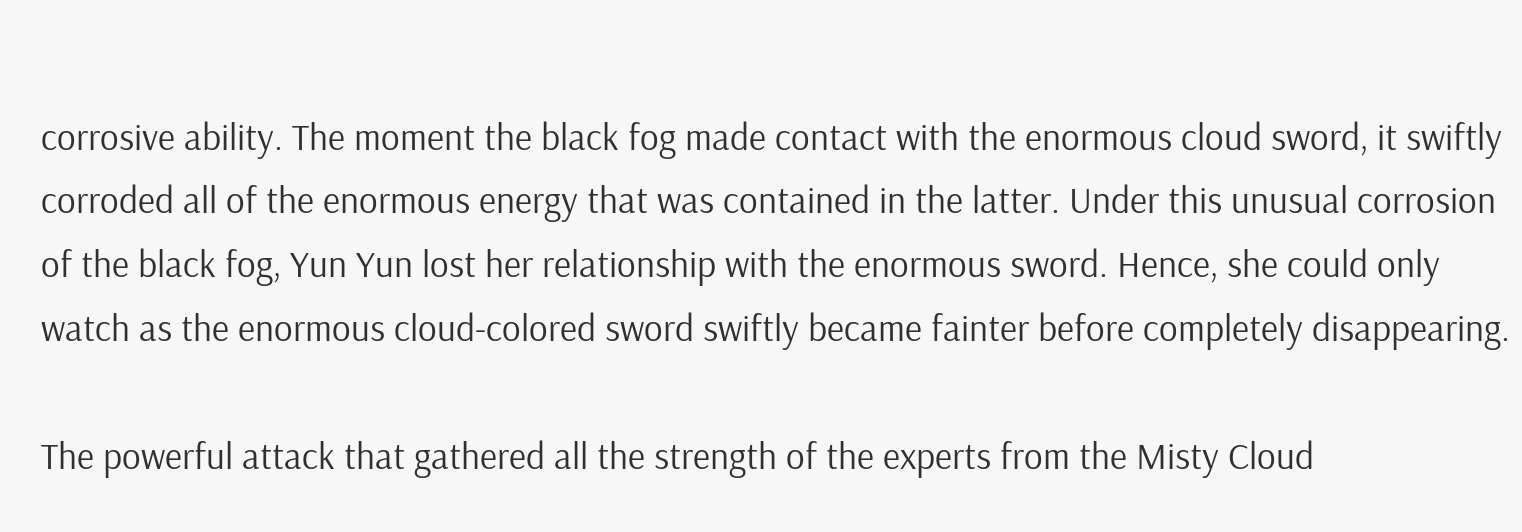corrosive ability. The moment the black fog made contact with the enormous cloud sword, it swiftly corroded all of the enormous energy that was contained in the latter. Under this unusual corrosion of the black fog, Yun Yun lost her relationship with the enormous sword. Hence, she could only watch as the enormous cloud-colored sword swiftly became fainter before completely disappearing.

The powerful attack that gathered all the strength of the experts from the Misty Cloud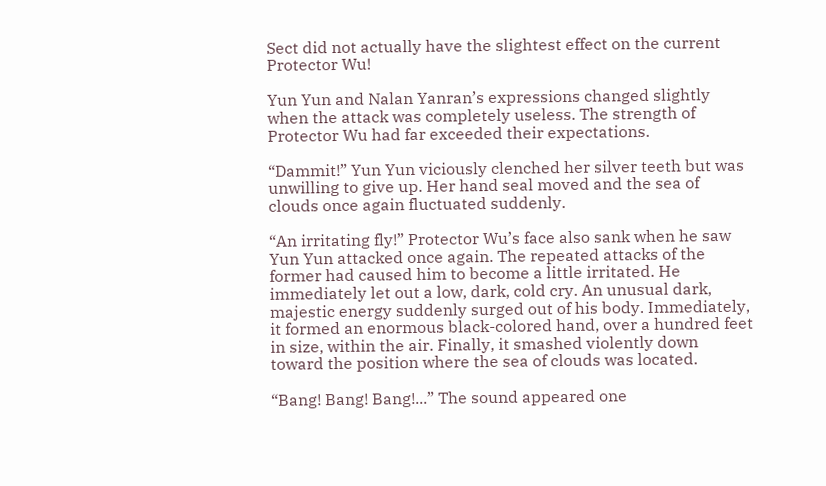Sect did not actually have the slightest effect on the current Protector Wu!

Yun Yun and Nalan Yanran’s expressions changed slightly when the attack was completely useless. The strength of Protector Wu had far exceeded their expectations.

“Dammit!” Yun Yun viciously clenched her silver teeth but was unwilling to give up. Her hand seal moved and the sea of clouds once again fluctuated suddenly.

“An irritating fly!” Protector Wu’s face also sank when he saw Yun Yun attacked once again. The repeated attacks of the former had caused him to become a little irritated. He immediately let out a low, dark, cold cry. An unusual dark, majestic energy suddenly surged out of his body. Immediately, it formed an enormous black-colored hand, over a hundred feet in size, within the air. Finally, it smashed violently down toward the position where the sea of clouds was located.

“Bang! Bang! Bang!...” The sound appeared one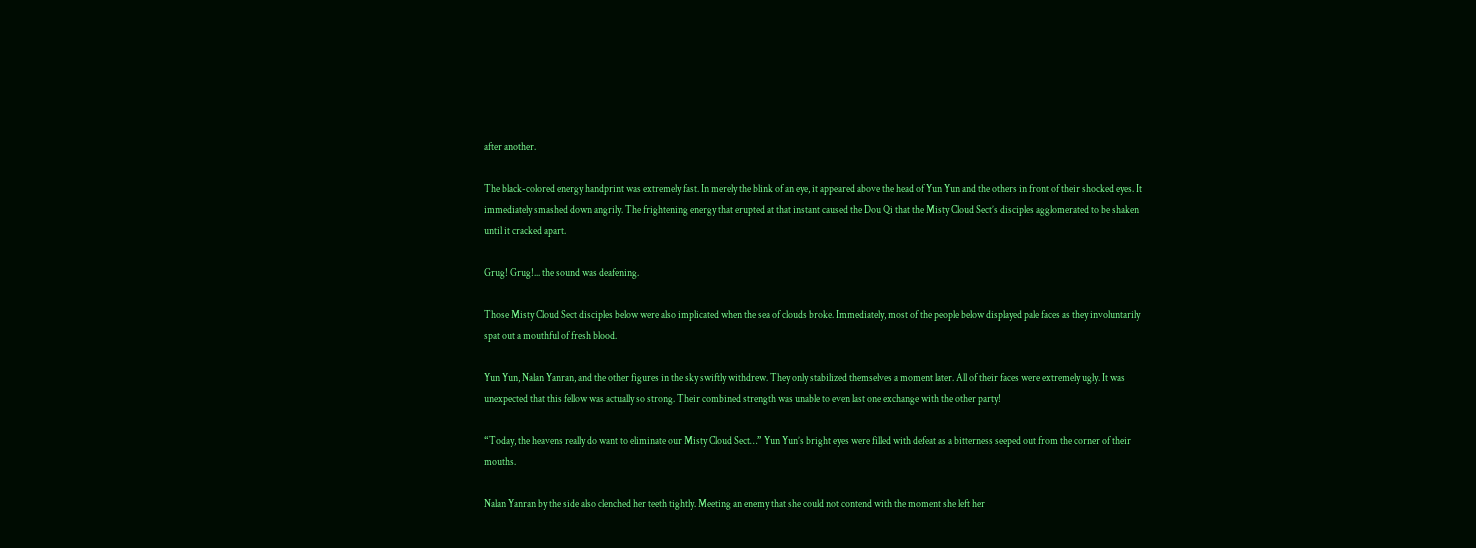after another.

The black-colored energy handprint was extremely fast. In merely the blink of an eye, it appeared above the head of Yun Yun and the others in front of their shocked eyes. It immediately smashed down angrily. The frightening energy that erupted at that instant caused the Dou Qi that the Misty Cloud Sect’s disciples agglomerated to be shaken until it cracked apart.

Grug! Grug!... the sound was deafening.

Those Misty Cloud Sect disciples below were also implicated when the sea of clouds broke. Immediately, most of the people below displayed pale faces as they involuntarily spat out a mouthful of fresh blood.

Yun Yun, Nalan Yanran, and the other figures in the sky swiftly withdrew. They only stabilized themselves a moment later. All of their faces were extremely ugly. It was unexpected that this fellow was actually so strong. Their combined strength was unable to even last one exchange with the other party!

“Today, the heavens really do want to eliminate our Misty Cloud Sect…” Yun Yun’s bright eyes were filled with defeat as a bitterness seeped out from the corner of their mouths.

Nalan Yanran by the side also clenched her teeth tightly. Meeting an enemy that she could not contend with the moment she left her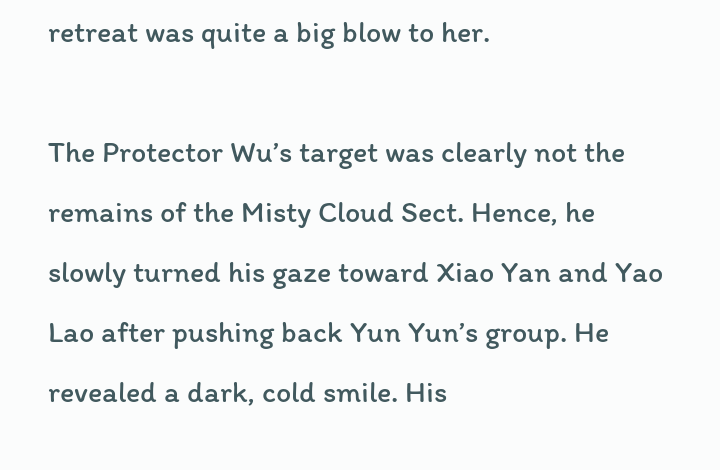retreat was quite a big blow to her.

The Protector Wu’s target was clearly not the remains of the Misty Cloud Sect. Hence, he slowly turned his gaze toward Xiao Yan and Yao Lao after pushing back Yun Yun’s group. He revealed a dark, cold smile. His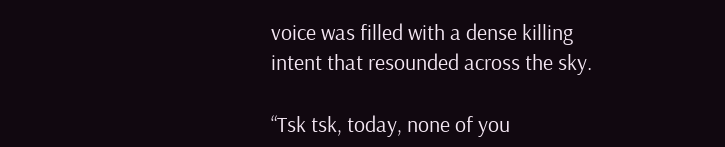voice was filled with a dense killing intent that resounded across the sky.

“Tsk tsk, today, none of you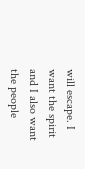will escape. I want the spirit and I also want the people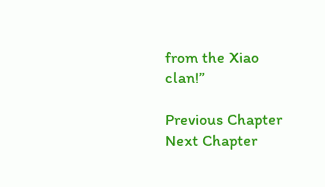from the Xiao clan!”

Previous Chapter Next Chapter